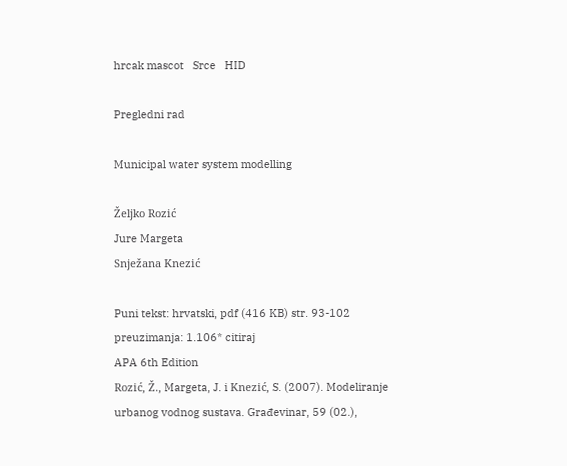hrcak mascot   Srce   HID

Pregledni rad

Municipal water system modelling

Željko Rozić
Jure Margeta
Snježana Knezić

Puni tekst: hrvatski, pdf (416 KB) str. 93-102 preuzimanja: 1.106* citiraj
APA 6th Edition
Rozić, Ž., Margeta, J. i Knezić, S. (2007). Modeliranje urbanog vodnog sustava. Građevinar, 59 (02.),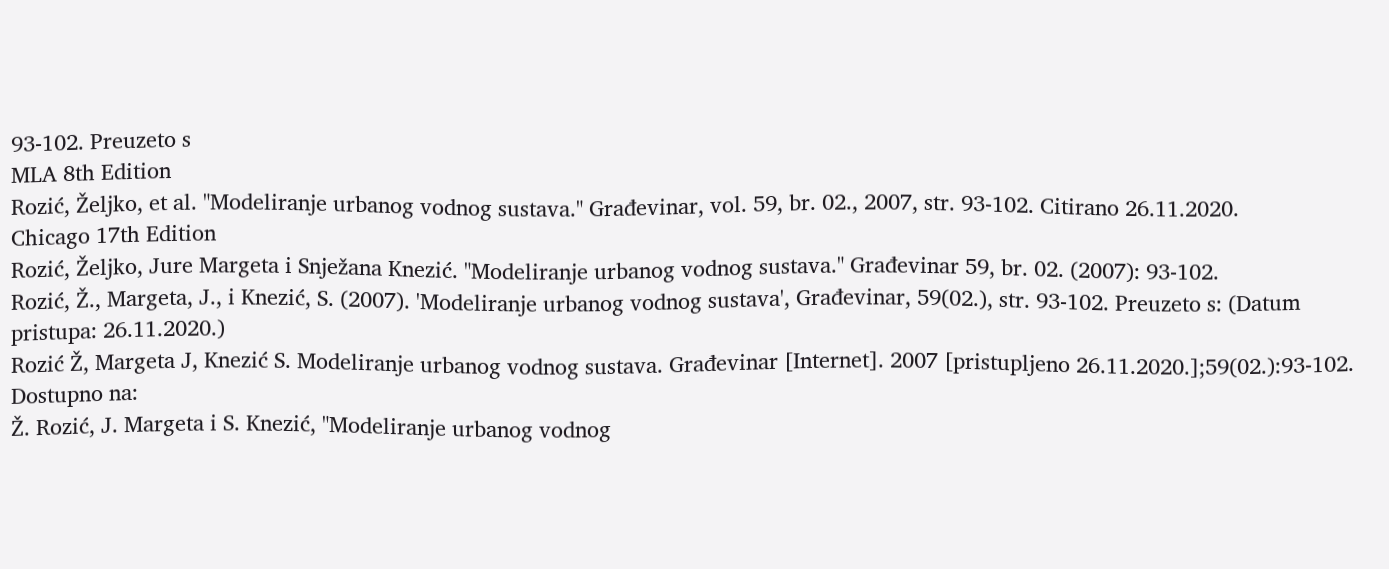93-102. Preuzeto s
MLA 8th Edition
Rozić, Željko, et al. "Modeliranje urbanog vodnog sustava." Građevinar, vol. 59, br. 02., 2007, str. 93-102. Citirano 26.11.2020.
Chicago 17th Edition
Rozić, Željko, Jure Margeta i Snježana Knezić. "Modeliranje urbanog vodnog sustava." Građevinar 59, br. 02. (2007): 93-102.
Rozić, Ž., Margeta, J., i Knezić, S. (2007). 'Modeliranje urbanog vodnog sustava', Građevinar, 59(02.), str. 93-102. Preuzeto s: (Datum pristupa: 26.11.2020.)
Rozić Ž, Margeta J, Knezić S. Modeliranje urbanog vodnog sustava. Građevinar [Internet]. 2007 [pristupljeno 26.11.2020.];59(02.):93-102. Dostupno na:
Ž. Rozić, J. Margeta i S. Knezić, "Modeliranje urbanog vodnog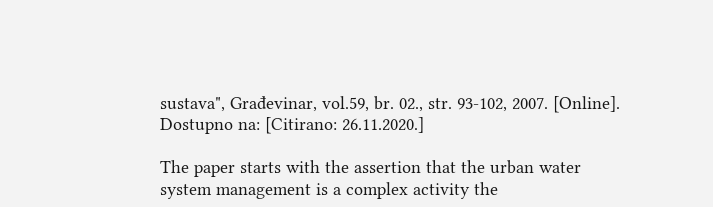sustava", Građevinar, vol.59, br. 02., str. 93-102, 2007. [Online]. Dostupno na: [Citirano: 26.11.2020.]

The paper starts with the assertion that the urban water system management is a complex activity the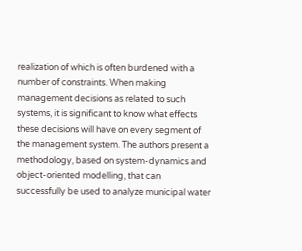realization of which is often burdened with a number of constraints. When making management decisions as related to such systems, it is significant to know what effects these decisions will have on every segment of the management system. The authors present a methodology, based on system-dynamics and object-oriented modelling, that can successfully be used to analyze municipal water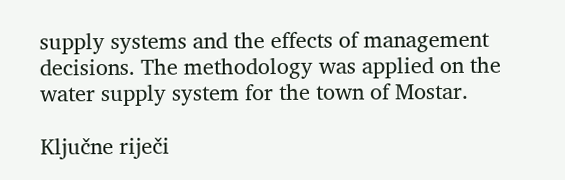supply systems and the effects of management decisions. The methodology was applied on the water supply system for the town of Mostar.

Ključne riječi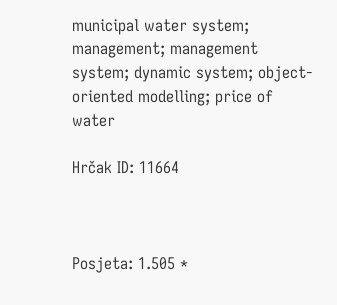municipal water system; management; management system; dynamic system; object-oriented modelling; price of water

Hrčak ID: 11664



Posjeta: 1.505 *